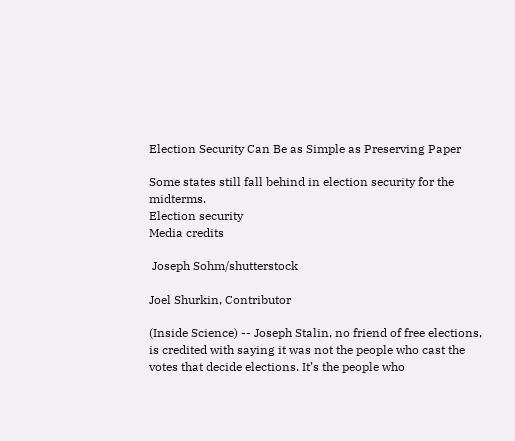Election Security Can Be as Simple as Preserving Paper

Some states still fall behind in election security for the midterms.
Election security
Media credits

 Joseph Sohm/shutterstock

Joel Shurkin, Contributor

(Inside Science) -- Joseph Stalin, no friend of free elections, is credited with saying it was not the people who cast the votes that decide elections. It’s the people who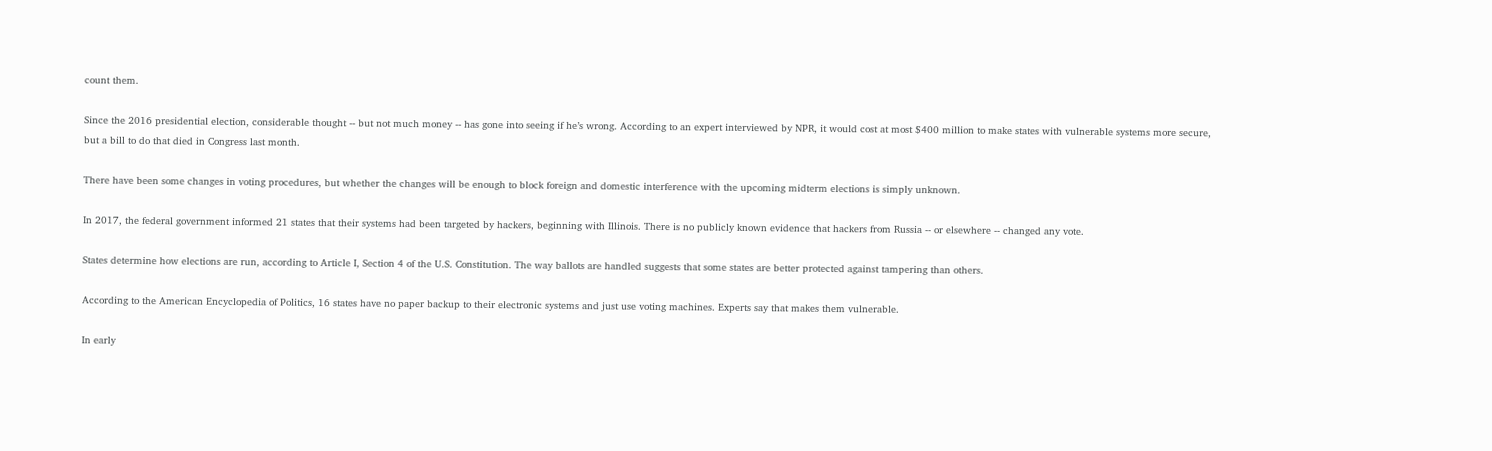count them.

Since the 2016 presidential election, considerable thought -- but not much money -- has gone into seeing if he’s wrong. According to an expert interviewed by NPR, it would cost at most $400 million to make states with vulnerable systems more secure, but a bill to do that died in Congress last month.

There have been some changes in voting procedures, but whether the changes will be enough to block foreign and domestic interference with the upcoming midterm elections is simply unknown.

In 2017, the federal government informed 21 states that their systems had been targeted by hackers, beginning with Illinois. There is no publicly known evidence that hackers from Russia -- or elsewhere -- changed any vote.

States determine how elections are run, according to Article I, Section 4 of the U.S. Constitution. The way ballots are handled suggests that some states are better protected against tampering than others.

According to the American Encyclopedia of Politics, 16 states have no paper backup to their electronic systems and just use voting machines. Experts say that makes them vulnerable.

In early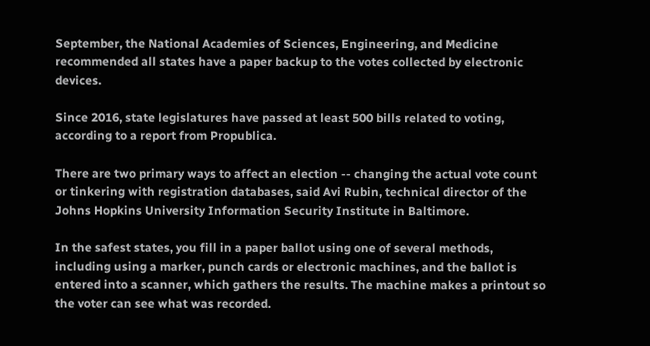September, the National Academies of Sciences, Engineering, and Medicine recommended all states have a paper backup to the votes collected by electronic devices.

Since 2016, state legislatures have passed at least 500 bills related to voting, according to a report from Propublica.

There are two primary ways to affect an election -- changing the actual vote count or tinkering with registration databases, said Avi Rubin, technical director of the Johns Hopkins University Information Security Institute in Baltimore.

In the safest states, you fill in a paper ballot using one of several methods, including using a marker, punch cards or electronic machines, and the ballot is entered into a scanner, which gathers the results. The machine makes a printout so the voter can see what was recorded.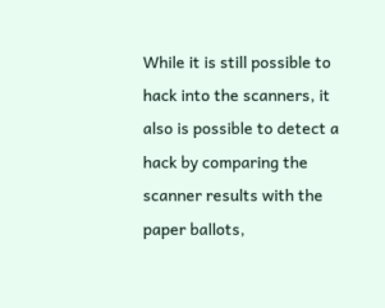While it is still possible to hack into the scanners, it also is possible to detect a hack by comparing the scanner results with the paper ballots,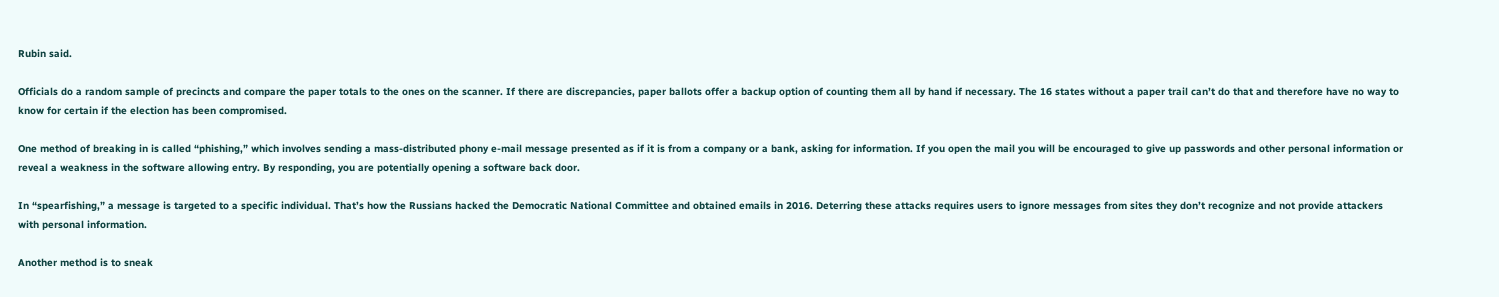Rubin said.

Officials do a random sample of precincts and compare the paper totals to the ones on the scanner. If there are discrepancies, paper ballots offer a backup option of counting them all by hand if necessary. The 16 states without a paper trail can’t do that and therefore have no way to know for certain if the election has been compromised.

One method of breaking in is called “phishing,” which involves sending a mass-distributed phony e-mail message presented as if it is from a company or a bank, asking for information. If you open the mail you will be encouraged to give up passwords and other personal information or reveal a weakness in the software allowing entry. By responding, you are potentially opening a software back door.

In “spearfishing,” a message is targeted to a specific individual. That’s how the Russians hacked the Democratic National Committee and obtained emails in 2016. Deterring these attacks requires users to ignore messages from sites they don’t recognize and not provide attackers with personal information.

Another method is to sneak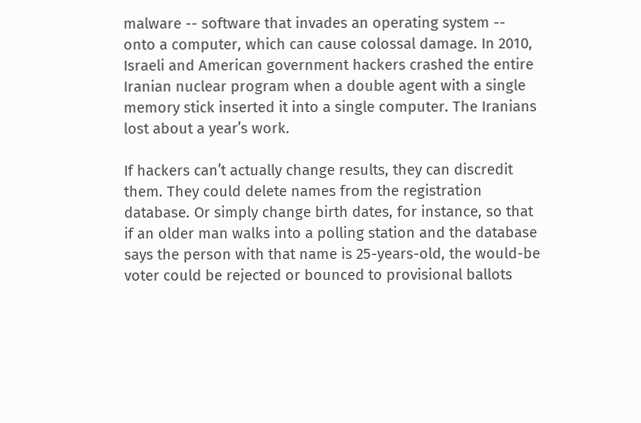malware -- software that invades an operating system -- onto a computer, which can cause colossal damage. In 2010, Israeli and American government hackers crashed the entire Iranian nuclear program when a double agent with a single memory stick inserted it into a single computer. The Iranians lost about a year’s work.

If hackers can’t actually change results, they can discredit them. They could delete names from the registration database. Or simply change birth dates, for instance, so that if an older man walks into a polling station and the database says the person with that name is 25-years-old, the would-be voter could be rejected or bounced to provisional ballots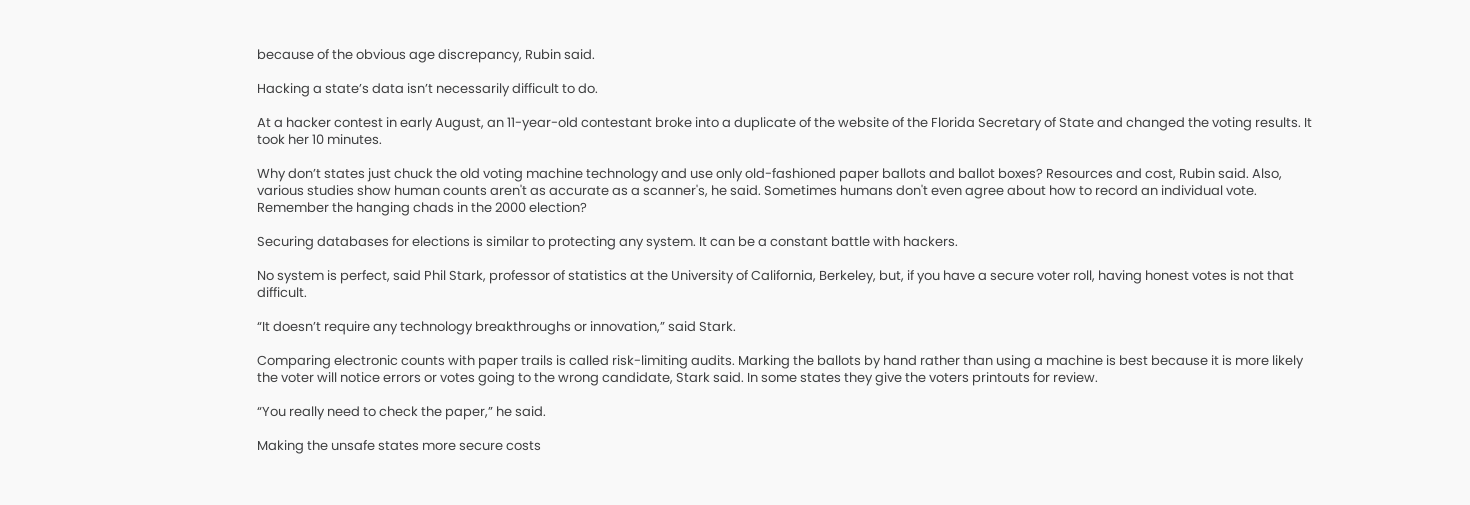because of the obvious age discrepancy, Rubin said.

Hacking a state’s data isn’t necessarily difficult to do.

At a hacker contest in early August, an 11-year-old contestant broke into a duplicate of the website of the Florida Secretary of State and changed the voting results. It took her 10 minutes.

Why don’t states just chuck the old voting machine technology and use only old-fashioned paper ballots and ballot boxes? Resources and cost, Rubin said. Also, various studies show human counts aren't as accurate as a scanner's, he said. Sometimes humans don't even agree about how to record an individual vote. Remember the hanging chads in the 2000 election?

Securing databases for elections is similar to protecting any system. It can be a constant battle with hackers.

No system is perfect, said Phil Stark, professor of statistics at the University of California, Berkeley, but, if you have a secure voter roll, having honest votes is not that difficult.

“It doesn’t require any technology breakthroughs or innovation,” said Stark.

Comparing electronic counts with paper trails is called risk-limiting audits. Marking the ballots by hand rather than using a machine is best because it is more likely the voter will notice errors or votes going to the wrong candidate, Stark said. In some states they give the voters printouts for review.

“You really need to check the paper,” he said.

Making the unsafe states more secure costs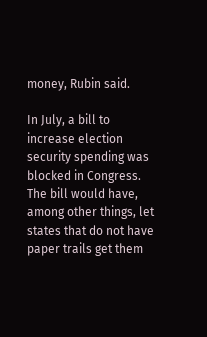money, Rubin said.

In July, a bill to increase election security spending was blocked in Congress. The bill would have, among other things, let states that do not have paper trails get them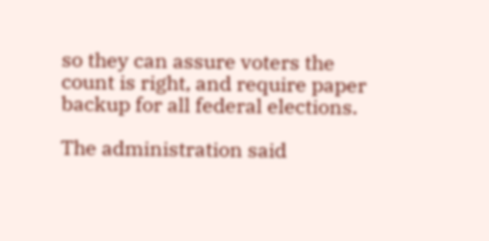so they can assure voters the count is right, and require paper backup for all federal elections.

The administration said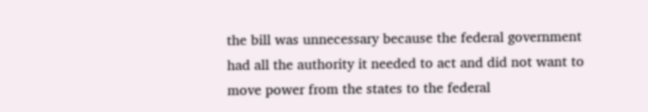the bill was unnecessary because the federal government had all the authority it needed to act and did not want to move power from the states to the federal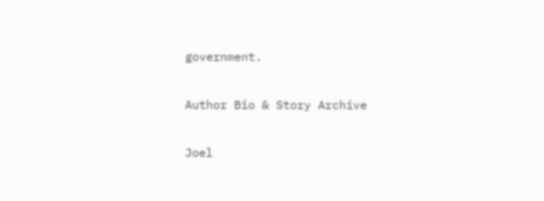government.

Author Bio & Story Archive

Joel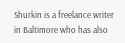Shurkin is a freelance writer in Baltimore who has also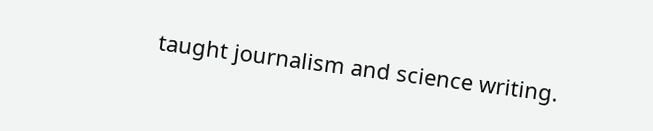taught journalism and science writing.